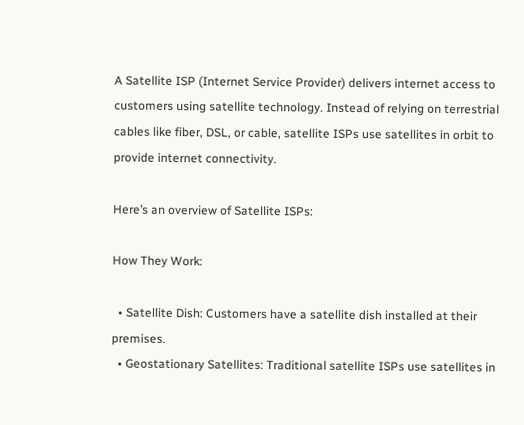A Satellite ISP (Internet Service Provider) delivers internet access to customers using satellite technology. Instead of relying on terrestrial cables like fiber, DSL, or cable, satellite ISPs use satellites in orbit to provide internet connectivity.

Here’s an overview of Satellite ISPs:

How They Work:

  • Satellite Dish: Customers have a satellite dish installed at their premises.
  • Geostationary Satellites: Traditional satellite ISPs use satellites in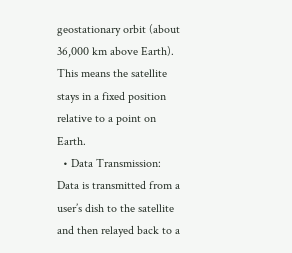geostationary orbit (about 36,000 km above Earth). This means the satellite stays in a fixed position relative to a point on Earth.
  • Data Transmission: Data is transmitted from a user’s dish to the satellite and then relayed back to a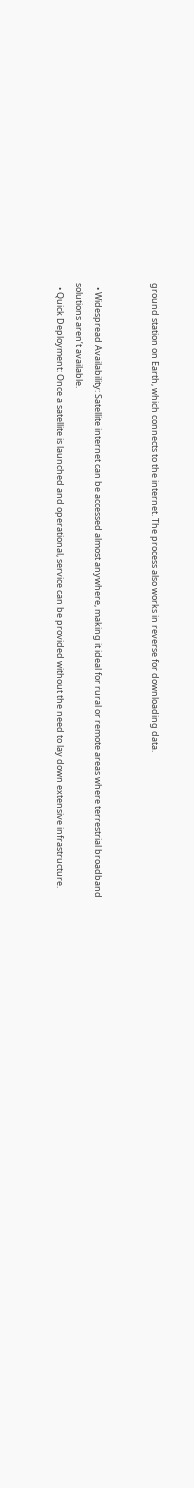ground station on Earth, which connects to the internet. The process also works in reverse for downloading data.


  • Widespread Availability: Satellite internet can be accessed almost anywhere, making it ideal for rural or remote areas where terrestrial broadband solutions aren’t available.
  • Quick Deployment: Once a satellite is launched and operational, service can be provided without the need to lay down extensive infrastructure.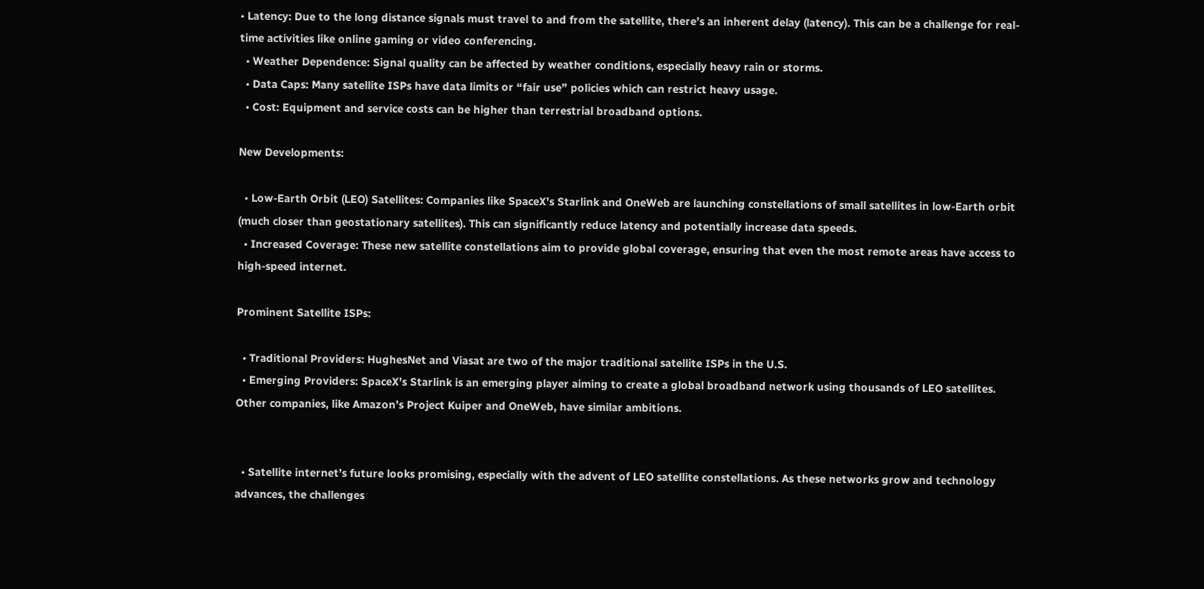• Latency: Due to the long distance signals must travel to and from the satellite, there’s an inherent delay (latency). This can be a challenge for real-time activities like online gaming or video conferencing.
  • Weather Dependence: Signal quality can be affected by weather conditions, especially heavy rain or storms.
  • Data Caps: Many satellite ISPs have data limits or “fair use” policies which can restrict heavy usage.
  • Cost: Equipment and service costs can be higher than terrestrial broadband options.

New Developments:

  • Low-Earth Orbit (LEO) Satellites: Companies like SpaceX’s Starlink and OneWeb are launching constellations of small satellites in low-Earth orbit (much closer than geostationary satellites). This can significantly reduce latency and potentially increase data speeds.
  • Increased Coverage: These new satellite constellations aim to provide global coverage, ensuring that even the most remote areas have access to high-speed internet.

Prominent Satellite ISPs:

  • Traditional Providers: HughesNet and Viasat are two of the major traditional satellite ISPs in the U.S.
  • Emerging Providers: SpaceX’s Starlink is an emerging player aiming to create a global broadband network using thousands of LEO satellites. Other companies, like Amazon’s Project Kuiper and OneWeb, have similar ambitions.


  • Satellite internet’s future looks promising, especially with the advent of LEO satellite constellations. As these networks grow and technology advances, the challenges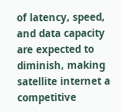of latency, speed, and data capacity are expected to diminish, making satellite internet a competitive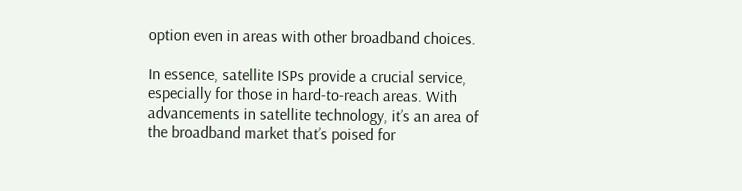option even in areas with other broadband choices.

In essence, satellite ISPs provide a crucial service, especially for those in hard-to-reach areas. With advancements in satellite technology, it’s an area of the broadband market that’s poised for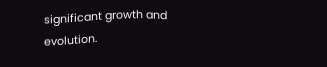significant growth and evolution.